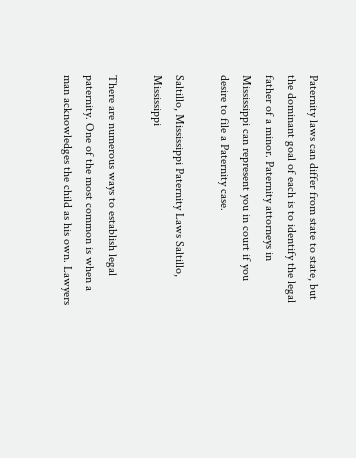Paternity laws can differ from state to state, but the dominant goal of each is to identify the legal father of a minor. Paternity attorneys in Mississippi can represent you in court if you desire to file a Paternity case.

Saltillo, Mississippi Paternity Laws Saltillo, Mississippi

There are numerous ways to establish legal paternity. One of the most common is when a man acknowledges the child as his own. Lawyers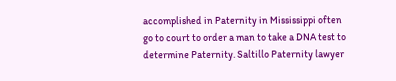accomplished in Paternity in Mississippi often go to court to order a man to take a DNA test to determine Paternity. Saltillo Paternity lawyer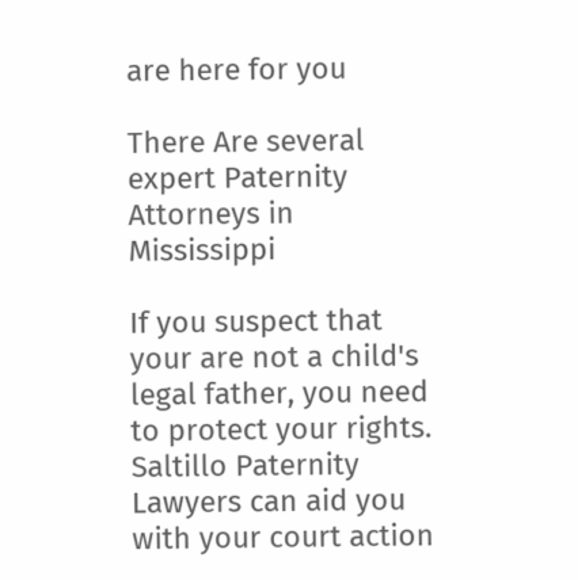are here for you

There Are several expert Paternity Attorneys in Mississippi

If you suspect that your are not a child's legal father, you need to protect your rights. Saltillo Paternity Lawyers can aid you with your court action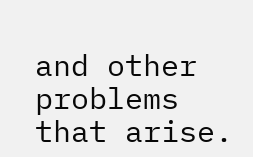and other problems that arise.